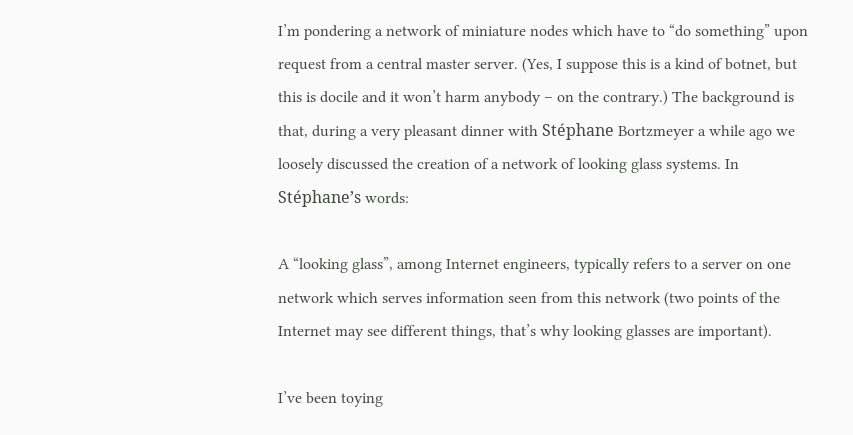I’m pondering a network of miniature nodes which have to “do something” upon request from a central master server. (Yes, I suppose this is a kind of botnet, but this is docile and it won’t harm anybody – on the contrary.) The background is that, during a very pleasant dinner with Stéphane Bortzmeyer a while ago we loosely discussed the creation of a network of looking glass systems. In Stéphane’s words:

A “looking glass”, among Internet engineers, typically refers to a server on one network which serves information seen from this network (two points of the Internet may see different things, that’s why looking glasses are important).

I’ve been toying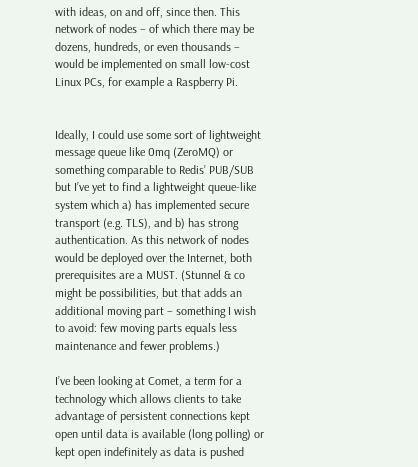with ideas, on and off, since then. This network of nodes – of which there may be dozens, hundreds, or even thousands – would be implemented on small low-cost Linux PCs, for example a Raspberry Pi.


Ideally, I could use some sort of lightweight message queue like 0mq (ZeroMQ) or something comparable to Redis’ PUB/SUB but I’ve yet to find a lightweight queue-like system which a) has implemented secure transport (e.g. TLS), and b) has strong authentication. As this network of nodes would be deployed over the Internet, both prerequisites are a MUST. (Stunnel & co might be possibilities, but that adds an additional moving part – something I wish to avoid: few moving parts equals less maintenance and fewer problems.)

I’ve been looking at Comet, a term for a technology which allows clients to take advantage of persistent connections kept open until data is available (long polling) or kept open indefinitely as data is pushed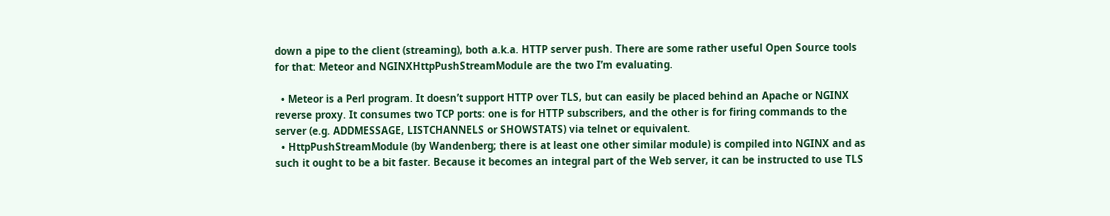down a pipe to the client (streaming), both a.k.a. HTTP server push. There are some rather useful Open Source tools for that: Meteor and NGINXHttpPushStreamModule are the two I’m evaluating.

  • Meteor is a Perl program. It doesn’t support HTTP over TLS, but can easily be placed behind an Apache or NGINX reverse proxy. It consumes two TCP ports: one is for HTTP subscribers, and the other is for firing commands to the server (e.g. ADDMESSAGE, LISTCHANNELS or SHOWSTATS) via telnet or equivalent.
  • HttpPushStreamModule (by Wandenberg; there is at least one other similar module) is compiled into NGINX and as such it ought to be a bit faster. Because it becomes an integral part of the Web server, it can be instructed to use TLS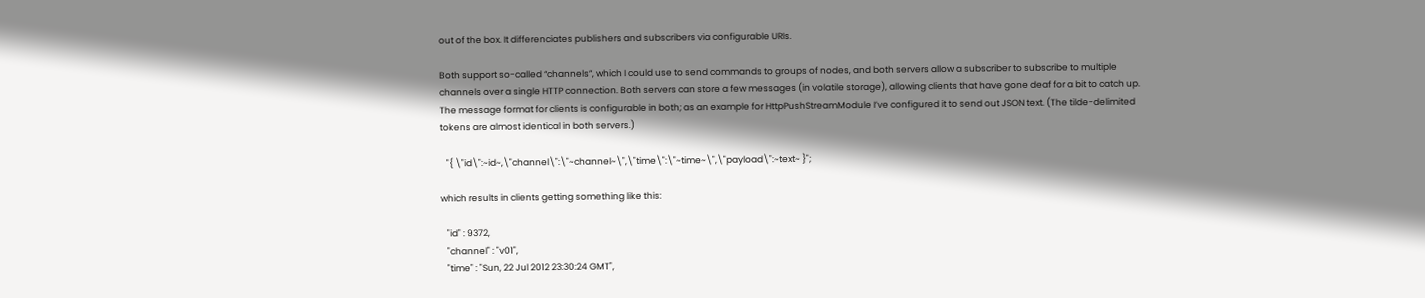out of the box. It differenciates publishers and subscribers via configurable URIs.

Both support so-called “channels”, which I could use to send commands to groups of nodes, and both servers allow a subscriber to subscribe to multiple channels over a single HTTP connection. Both servers can store a few messages (in volatile storage), allowing clients that have gone deaf for a bit to catch up. The message format for clients is configurable in both; as an example for HttpPushStreamModule I’ve configured it to send out JSON text. (The tilde-delimited tokens are almost identical in both servers.)

   "{ \"id\":~id~,\"channel\":\"~channel~\",\"time\":\"~time~\",\"payload\":~text~ }";

which results in clients getting something like this:

   "id" : 9372,
   "channel" : "v01",
   "time" : "Sun, 22 Jul 2012 23:30:24 GMT",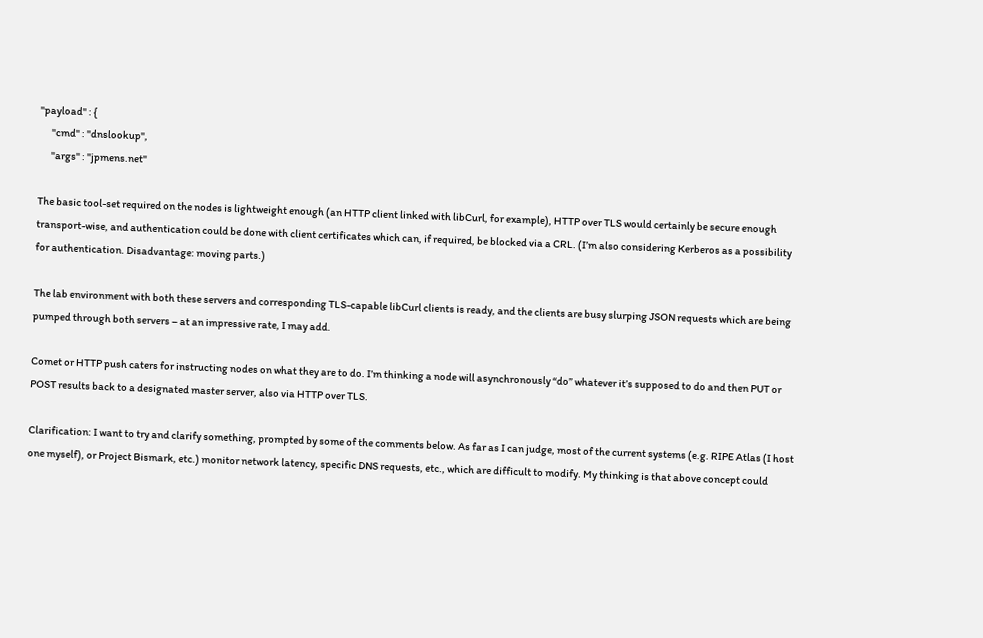"payload" : {
      "cmd" : "dnslookup",
      "args" : "jpmens.net"

The basic tool-set required on the nodes is lightweight enough (an HTTP client linked with libCurl, for example), HTTP over TLS would certainly be secure enough transport-wise, and authentication could be done with client certificates which can, if required, be blocked via a CRL. (I’m also considering Kerberos as a possibility for authentication. Disadvantage: moving parts.)

The lab environment with both these servers and corresponding TLS-capable libCurl clients is ready, and the clients are busy slurping JSON requests which are being pumped through both servers – at an impressive rate, I may add.

Comet or HTTP push caters for instructing nodes on what they are to do. I’m thinking a node will asynchronously “do” whatever it’s supposed to do and then PUT or POST results back to a designated master server, also via HTTP over TLS.

Clarification: I want to try and clarify something, prompted by some of the comments below. As far as I can judge, most of the current systems (e.g. RIPE Atlas (I host one myself), or Project Bismark, etc.) monitor network latency, specific DNS requests, etc., which are difficult to modify. My thinking is that above concept could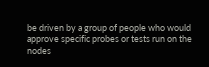be driven by a group of people who would approve specific probes or tests run on the nodes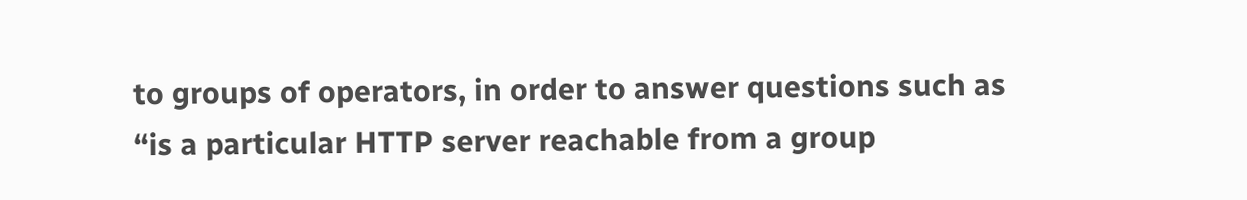to groups of operators, in order to answer questions such as “is a particular HTTP server reachable from a group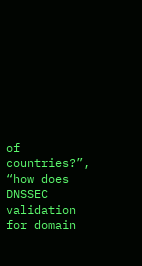of countries?”, “how does DNSSEC validation for domain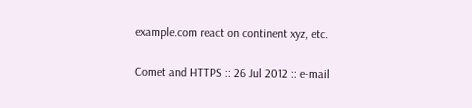example.com react on continent xyz, etc.

Comet and HTTPS :: 26 Jul 2012 :: e-mail